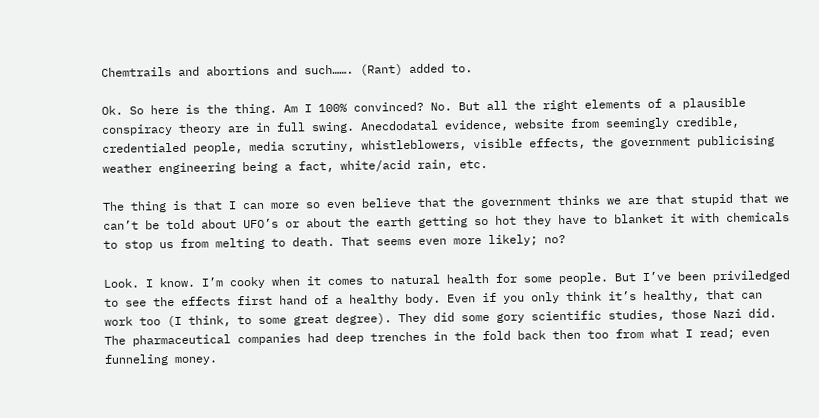Chemtrails and abortions and such……. (Rant) added to.

Ok. So here is the thing. Am I 100% convinced? No. But all the right elements of a plausible conspiracy theory are in full swing. Anecdodatal evidence, website from seemingly credible, credentialed people, media scrutiny, whistleblowers, visible effects, the government publicising weather engineering being a fact, white/acid rain, etc.

The thing is that I can more so even believe that the government thinks we are that stupid that we can’t be told about UFO’s or about the earth getting so hot they have to blanket it with chemicals to stop us from melting to death. That seems even more likely; no?

Look. I know. I’m cooky when it comes to natural health for some people. But I’ve been priviledged to see the effects first hand of a healthy body. Even if you only think it’s healthy, that can work too (I think, to some great degree). They did some gory scientific studies, those Nazi did. The pharmaceutical companies had deep trenches in the fold back then too from what I read; even funneling money.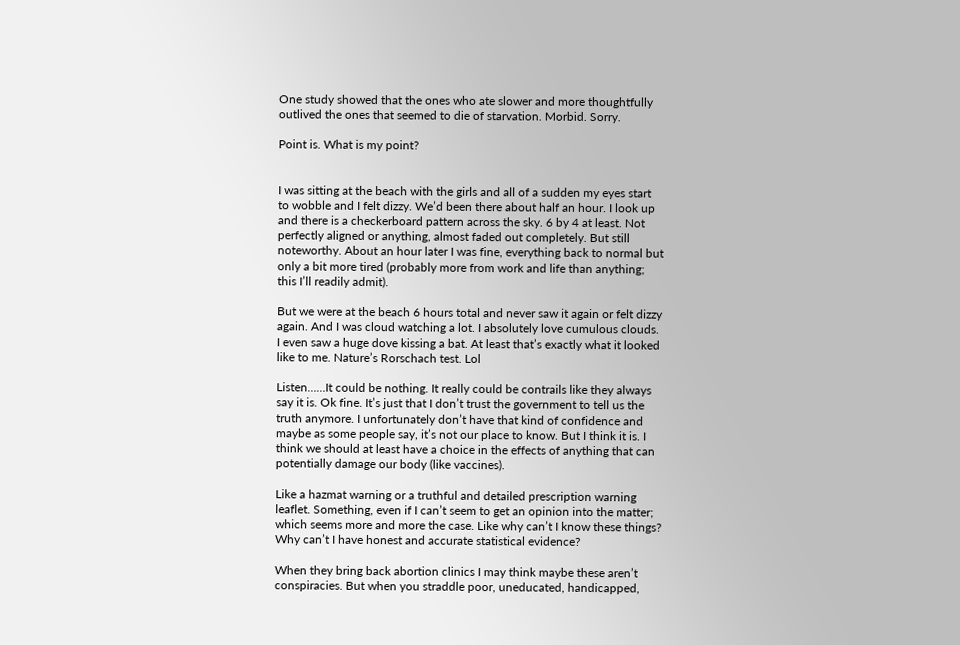One study showed that the ones who ate slower and more thoughtfully outlived the ones that seemed to die of starvation. Morbid. Sorry.

Point is. What is my point?


I was sitting at the beach with the girls and all of a sudden my eyes start to wobble and I felt dizzy. We’d been there about half an hour. I look up and there is a checkerboard pattern across the sky. 6 by 4 at least. Not perfectly aligned or anything, almost faded out completely. But still noteworthy. About an hour later I was fine, everything back to normal but only a bit more tired (probably more from work and life than anything; this I’ll readily admit).

But we were at the beach 6 hours total and never saw it again or felt dizzy again. And I was cloud watching a lot. I absolutely love cumulous clouds. I even saw a huge dove kissing a bat. At least that’s exactly what it looked like to me. Nature’s Rorschach test. Lol

Listen……It could be nothing. It really could be contrails like they always say it is. Ok fine. It’s just that I don’t trust the government to tell us the truth anymore. I unfortunately don’t have that kind of confidence and maybe as some people say, it’s not our place to know. But I think it is. I think we should at least have a choice in the effects of anything that can potentially damage our body (like vaccines).

Like a hazmat warning or a truthful and detailed prescription warning leaflet. Something, even if I can’t seem to get an opinion into the matter; which seems more and more the case. Like why can’t I know these things? Why can’t I have honest and accurate statistical evidence?

When they bring back abortion clinics I may think maybe these aren’t conspiracies. But when you straddle poor, uneducated, handicapped,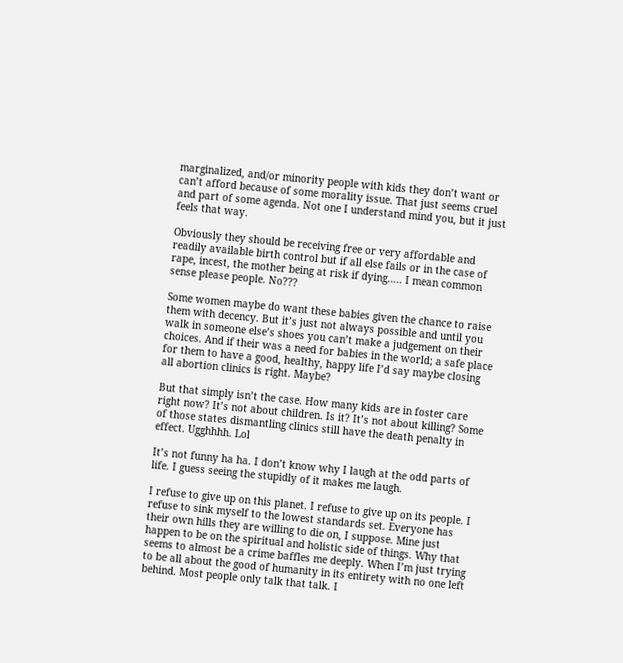marginalized, and/or minority people with kids they don’t want or can’t afford because of some morality issue. That just seems cruel and part of some agenda. Not one I understand mind you, but it just feels that way.

Obviously they should be receiving free or very affordable and readily available birth control but if all else fails or in the case of rape, incest, the mother being at risk if dying….. I mean common sense please people. No???

Some women maybe do want these babies given the chance to raise them with decency. But it’s just not always possible and until you walk in someone else’s shoes you can’t make a judgement on their choices. And if their was a need for babies in the world; a safe place for them to have a good, healthy, happy life I’d say maybe closing all abortion clinics is right. Maybe?

But that simply isn’t the case. How many kids are in foster care right now? It’s not about children. Is it? It’s not about killing? Some of those states dismantling clinics still have the death penalty in effect. Ugghhhh. Lol

It’s not funny ha ha. I don’t know why I laugh at the odd parts of life. I guess seeing the stupidly of it makes me laugh.

I refuse to give up on this planet. I refuse to give up on its people. I refuse to sink myself to the lowest standards set. Everyone has their own hills they are willing to die on, I suppose. Mine just happen to be on the spiritual and holistic side of things. Why that seems to almost be a crime baffles me deeply. When I’m just trying to be all about the good of humanity in its entirety with no one left behind. Most people only talk that talk. I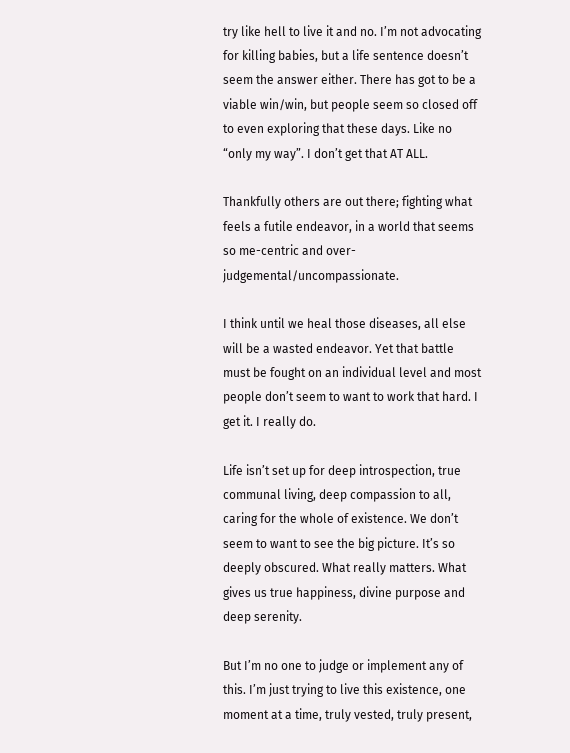try like hell to live it and no. I’m not advocating for killing babies, but a life sentence doesn’t seem the answer either. There has got to be a viable win/win, but people seem so closed off to even exploring that these days. Like no “only my way”. I don’t get that AT ALL.

Thankfully others are out there; fighting what feels a futile endeavor, in a world that seems so me-centric and over-judgemental/uncompassionate.

I think until we heal those diseases, all else will be a wasted endeavor. Yet that battle must be fought on an individual level and most people don’t seem to want to work that hard. I get it. I really do.

Life isn’t set up for deep introspection, true communal living, deep compassion to all, caring for the whole of existence. We don’t seem to want to see the big picture. It’s so deeply obscured. What really matters. What gives us true happiness, divine purpose and deep serenity.

But I’m no one to judge or implement any of this. I’m just trying to live this existence, one moment at a time, truly vested, truly present,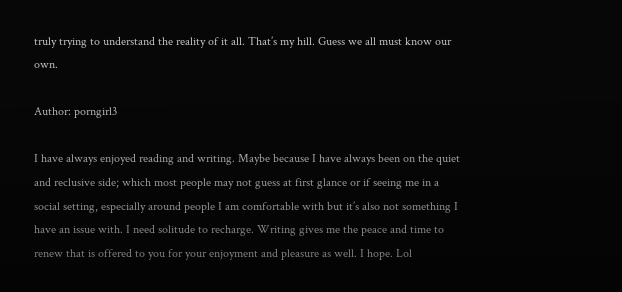truly trying to understand the reality of it all. That’s my hill. Guess we all must know our own.

Author: porngirl3

I have always enjoyed reading and writing. Maybe because I have always been on the quiet and reclusive side; which most people may not guess at first glance or if seeing me in a social setting, especially around people I am comfortable with but it’s also not something I have an issue with. I need solitude to recharge. Writing gives me the peace and time to renew that is offered to you for your enjoyment and pleasure as well. I hope. Lol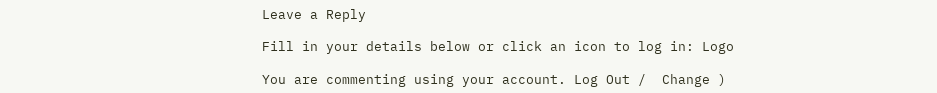Leave a Reply

Fill in your details below or click an icon to log in: Logo

You are commenting using your account. Log Out /  Change )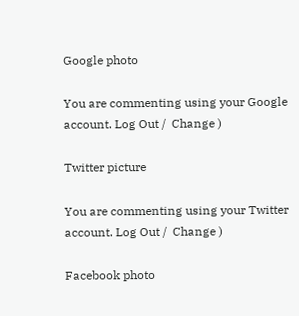Google photo

You are commenting using your Google account. Log Out /  Change )

Twitter picture

You are commenting using your Twitter account. Log Out /  Change )

Facebook photo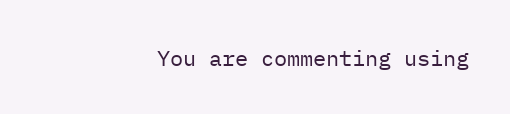You are commenting using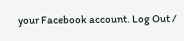your Facebook account. Log Out /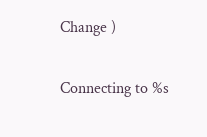Change )

Connecting to %s